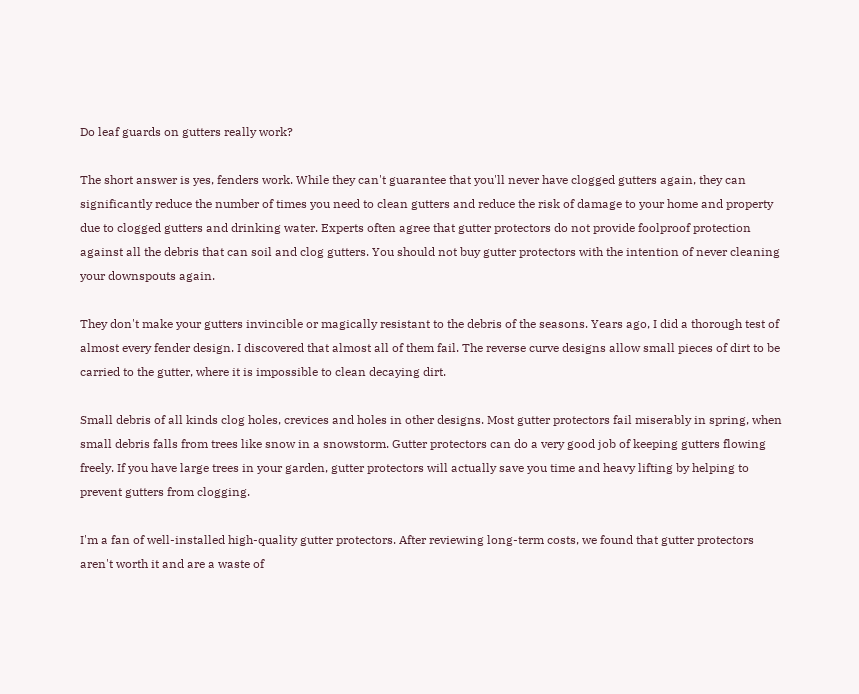Do leaf guards on gutters really work?

The short answer is yes, fenders work. While they can't guarantee that you'll never have clogged gutters again, they can significantly reduce the number of times you need to clean gutters and reduce the risk of damage to your home and property due to clogged gutters and drinking water. Experts often agree that gutter protectors do not provide foolproof protection against all the debris that can soil and clog gutters. You should not buy gutter protectors with the intention of never cleaning your downspouts again.

They don't make your gutters invincible or magically resistant to the debris of the seasons. Years ago, I did a thorough test of almost every fender design. I discovered that almost all of them fail. The reverse curve designs allow small pieces of dirt to be carried to the gutter, where it is impossible to clean decaying dirt.

Small debris of all kinds clog holes, crevices and holes in other designs. Most gutter protectors fail miserably in spring, when small debris falls from trees like snow in a snowstorm. Gutter protectors can do a very good job of keeping gutters flowing freely. If you have large trees in your garden, gutter protectors will actually save you time and heavy lifting by helping to prevent gutters from clogging.

I'm a fan of well-installed high-quality gutter protectors. After reviewing long-term costs, we found that gutter protectors aren't worth it and are a waste of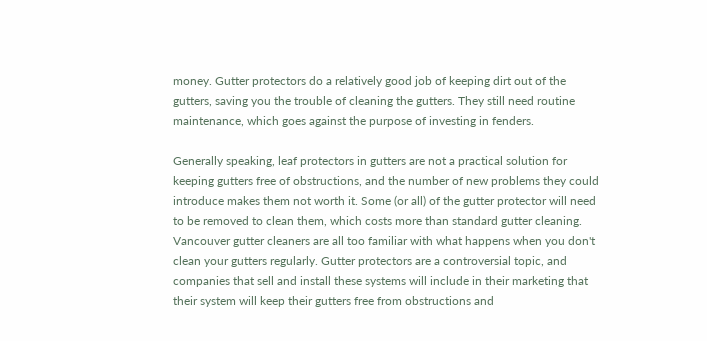money. Gutter protectors do a relatively good job of keeping dirt out of the gutters, saving you the trouble of cleaning the gutters. They still need routine maintenance, which goes against the purpose of investing in fenders.

Generally speaking, leaf protectors in gutters are not a practical solution for keeping gutters free of obstructions, and the number of new problems they could introduce makes them not worth it. Some (or all) of the gutter protector will need to be removed to clean them, which costs more than standard gutter cleaning. Vancouver gutter cleaners are all too familiar with what happens when you don't clean your gutters regularly. Gutter protectors are a controversial topic, and companies that sell and install these systems will include in their marketing that their system will keep their gutters free from obstructions and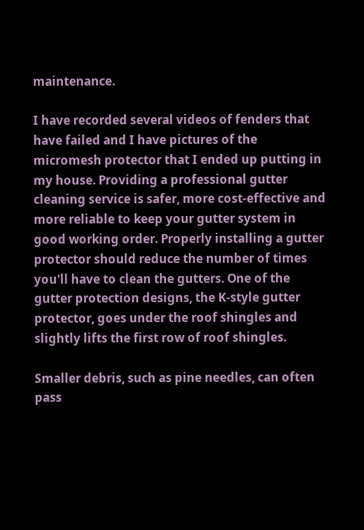maintenance.

I have recorded several videos of fenders that have failed and I have pictures of the micromesh protector that I ended up putting in my house. Providing a professional gutter cleaning service is safer, more cost-effective and more reliable to keep your gutter system in good working order. Properly installing a gutter protector should reduce the number of times you'll have to clean the gutters. One of the gutter protection designs, the K-style gutter protector, goes under the roof shingles and slightly lifts the first row of roof shingles.

Smaller debris, such as pine needles, can often pass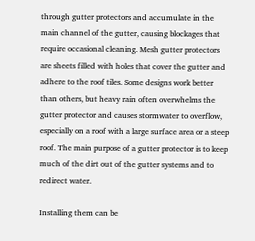through gutter protectors and accumulate in the main channel of the gutter, causing blockages that require occasional cleaning. Mesh gutter protectors are sheets filled with holes that cover the gutter and adhere to the roof tiles. Some designs work better than others, but heavy rain often overwhelms the gutter protector and causes stormwater to overflow, especially on a roof with a large surface area or a steep roof. The main purpose of a gutter protector is to keep much of the dirt out of the gutter systems and to redirect water.

Installing them can be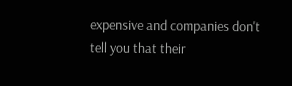expensive and companies don't tell you that their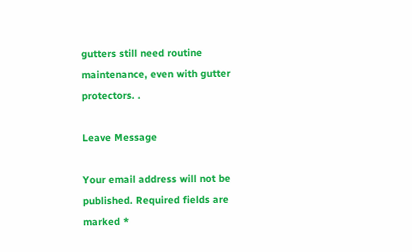gutters still need routine maintenance, even with gutter protectors. .

Leave Message

Your email address will not be published. Required fields are marked *